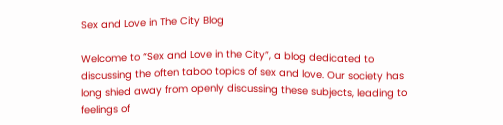Sex and Love in The City Blog

Welcome to “Sex and Love in the City”, a blog dedicated to discussing the often taboo topics of sex and love. Our society has long shied away from openly discussing these subjects, leading to feelings of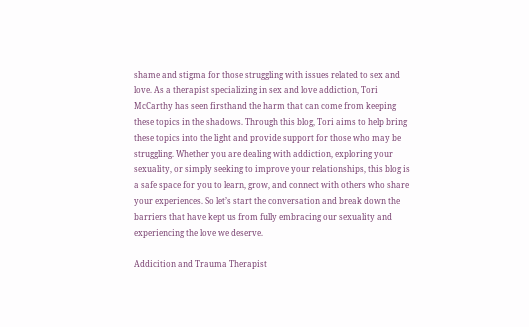shame and stigma for those struggling with issues related to sex and love. As a therapist specializing in sex and love addiction, Tori McCarthy has seen firsthand the harm that can come from keeping these topics in the shadows. Through this blog, Tori aims to help bring these topics into the light and provide support for those who may be struggling. Whether you are dealing with addiction, exploring your sexuality, or simply seeking to improve your relationships, this blog is a safe space for you to learn, grow, and connect with others who share your experiences. So let’s start the conversation and break down the barriers that have kept us from fully embracing our sexuality and experiencing the love we deserve.

Addicition and Trauma Therapist